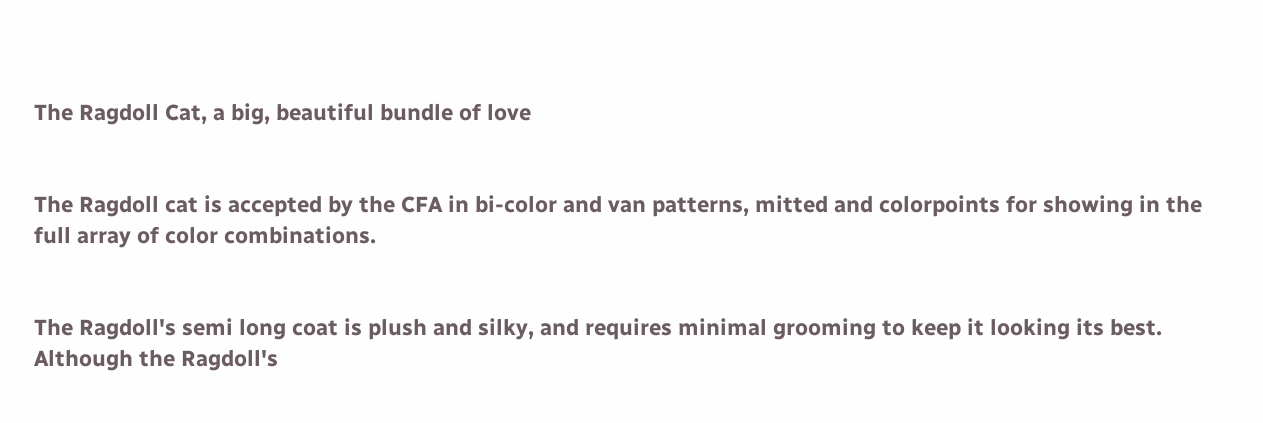The Ragdoll Cat, a big, beautiful bundle of love


The Ragdoll cat is accepted by the CFA in bi-color and van patterns, mitted and colorpoints for showing in the full array of color combinations.


The Ragdoll's semi long coat is plush and silky, and requires minimal grooming to keep it looking its best. Although the Ragdoll's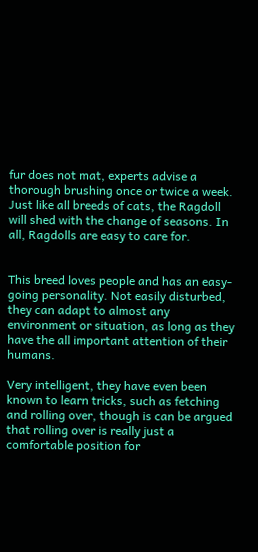fur does not mat, experts advise a thorough brushing once or twice a week. Just like all breeds of cats, the Ragdoll will shed with the change of seasons. In all, Ragdolls are easy to care for.


This breed loves people and has an easy-going personality. Not easily disturbed, they can adapt to almost any environment or situation, as long as they have the all important attention of their humans.

Very intelligent, they have even been known to learn tricks, such as fetching and rolling over, though is can be argued that rolling over is really just a comfortable position for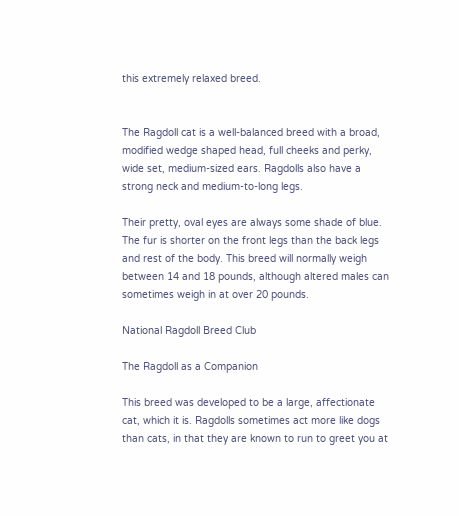this extremely relaxed breed.


The Ragdoll cat is a well-balanced breed with a broad, modified wedge shaped head, full cheeks and perky, wide set, medium-sized ears. Ragdolls also have a strong neck and medium-to-long legs.

Their pretty, oval eyes are always some shade of blue. The fur is shorter on the front legs than the back legs and rest of the body. This breed will normally weigh between 14 and 18 pounds, although altered males can sometimes weigh in at over 20 pounds.

National Ragdoll Breed Club

The Ragdoll as a Companion

This breed was developed to be a large, affectionate cat, which it is. Ragdolls sometimes act more like dogs than cats, in that they are known to run to greet you at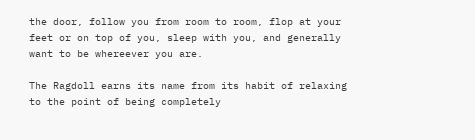the door, follow you from room to room, flop at your feet or on top of you, sleep with you, and generally want to be whereever you are.

The Ragdoll earns its name from its habit of relaxing to the point of being completely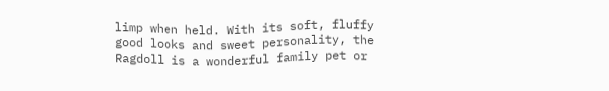limp when held. With its soft, fluffy good looks and sweet personality, the Ragdoll is a wonderful family pet or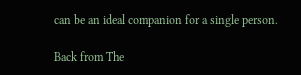can be an ideal companion for a single person.

Back from The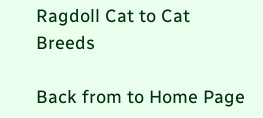Ragdoll Cat to Cat Breeds

Back from to Home Page